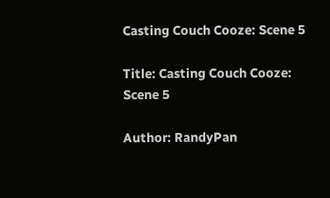Casting Couch Cooze: Scene 5

Title: Casting Couch Cooze: Scene 5

Author: RandyPan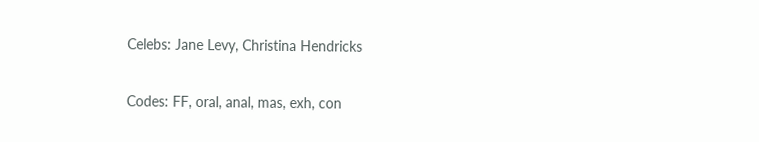Celebs: Jane Levy, Christina Hendricks

Codes: FF, oral, anal, mas, exh, con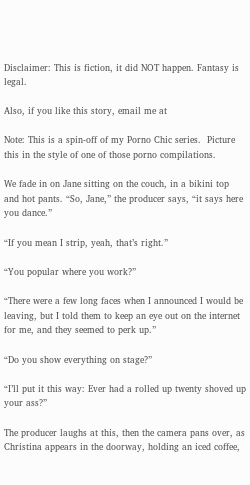Disclaimer: This is fiction, it did NOT happen. Fantasy is legal.

Also, if you like this story, email me at

Note: This is a spin-off of my Porno Chic series.  Picture this in the style of one of those porno compilations.

We fade in on Jane sitting on the couch, in a bikini top and hot pants. “So, Jane,” the producer says, “it says here you dance.”

“If you mean I strip, yeah, that’s right.”

“You popular where you work?”

“There were a few long faces when I announced I would be leaving, but I told them to keep an eye out on the internet for me, and they seemed to perk up.”

“Do you show everything on stage?”

“I’ll put it this way: Ever had a rolled up twenty shoved up your ass?”

The producer laughs at this, then the camera pans over, as Christina appears in the doorway, holding an iced coffee,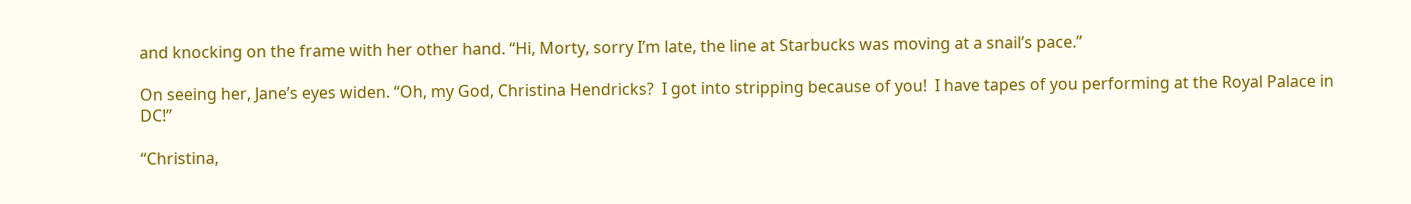and knocking on the frame with her other hand. “Hi, Morty, sorry I’m late, the line at Starbucks was moving at a snail’s pace.”

On seeing her, Jane’s eyes widen. “Oh, my God, Christina Hendricks?  I got into stripping because of you!  I have tapes of you performing at the Royal Palace in DC!”

“Christina,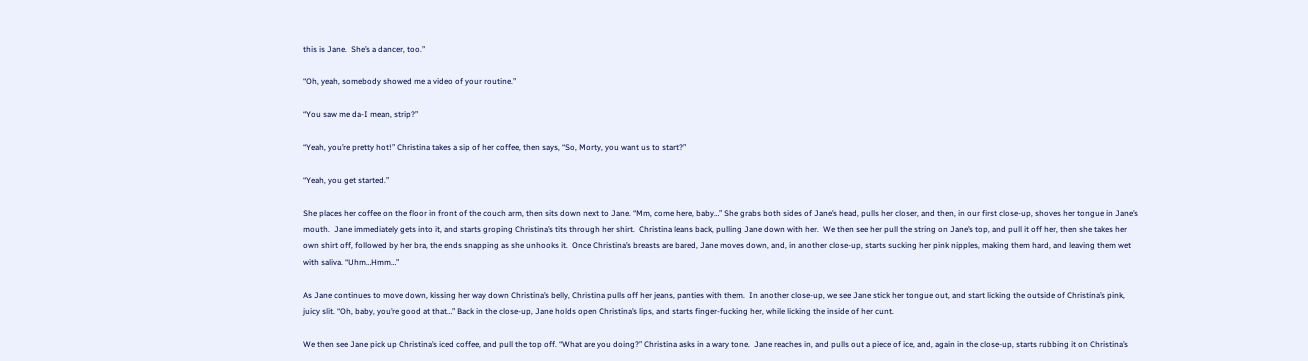this is Jane.  She’s a dancer, too.”

“Oh, yeah, somebody showed me a video of your routine.”

“You saw me da-I mean, strip?”

“Yeah, you’re pretty hot!” Christina takes a sip of her coffee, then says, “So, Morty, you want us to start?”

“Yeah, you get started.”

She places her coffee on the floor in front of the couch arm, then sits down next to Jane. “Mm, come here, baby…” She grabs both sides of Jane’s head, pulls her closer, and then, in our first close-up, shoves her tongue in Jane’s mouth.  Jane immediately gets into it, and starts groping Christina’s tits through her shirt.  Christina leans back, pulling Jane down with her.  We then see her pull the string on Jane’s top, and pull it off her, then she takes her own shirt off, followed by her bra, the ends snapping as she unhooks it.  Once Christina’s breasts are bared, Jane moves down, and, in another close-up, starts sucking her pink nipples, making them hard, and leaving them wet with saliva. “Uhm…Hmm…”

As Jane continues to move down, kissing her way down Christina’s belly, Christina pulls off her jeans, panties with them.  In another close-up, we see Jane stick her tongue out, and start licking the outside of Christina’s pink, juicy slit. “Oh, baby, you’re good at that…” Back in the close-up, Jane holds open Christina’s lips, and starts finger-fucking her, while licking the inside of her cunt.

We then see Jane pick up Christina’s iced coffee, and pull the top off. “What are you doing?” Christina asks in a wary tone.  Jane reaches in, and pulls out a piece of ice, and, again in the close-up, starts rubbing it on Christina’s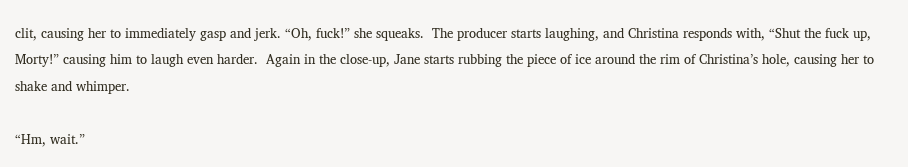clit, causing her to immediately gasp and jerk. “Oh, fuck!” she squeaks.  The producer starts laughing, and Christina responds with, “Shut the fuck up, Morty!” causing him to laugh even harder.  Again in the close-up, Jane starts rubbing the piece of ice around the rim of Christina’s hole, causing her to shake and whimper.

“Hm, wait.”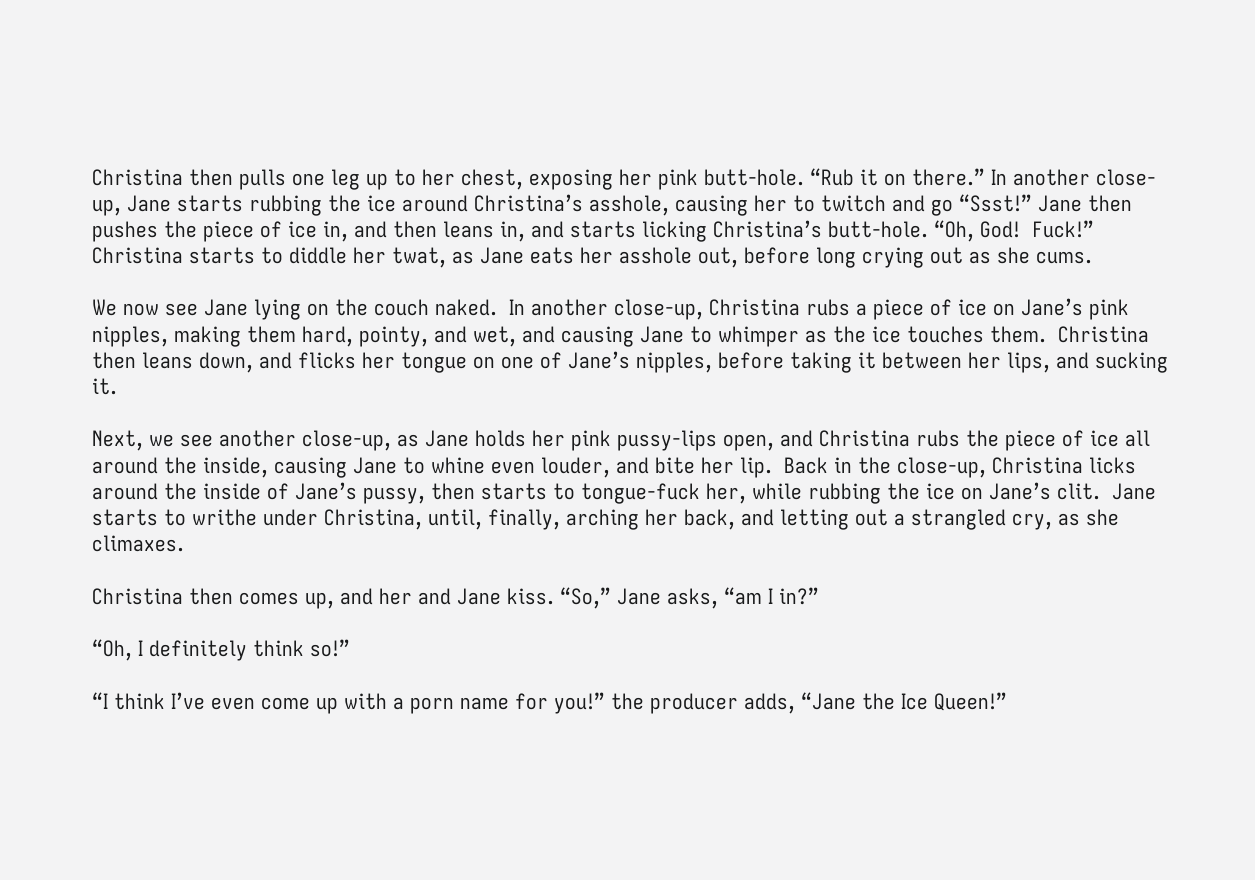Christina then pulls one leg up to her chest, exposing her pink butt-hole. “Rub it on there.” In another close-up, Jane starts rubbing the ice around Christina’s asshole, causing her to twitch and go “Ssst!” Jane then pushes the piece of ice in, and then leans in, and starts licking Christina’s butt-hole. “Oh, God!  Fuck!” Christina starts to diddle her twat, as Jane eats her asshole out, before long crying out as she cums.

We now see Jane lying on the couch naked.  In another close-up, Christina rubs a piece of ice on Jane’s pink nipples, making them hard, pointy, and wet, and causing Jane to whimper as the ice touches them.  Christina then leans down, and flicks her tongue on one of Jane’s nipples, before taking it between her lips, and sucking it.

Next, we see another close-up, as Jane holds her pink pussy-lips open, and Christina rubs the piece of ice all around the inside, causing Jane to whine even louder, and bite her lip.  Back in the close-up, Christina licks around the inside of Jane’s pussy, then starts to tongue-fuck her, while rubbing the ice on Jane’s clit.  Jane starts to writhe under Christina, until, finally, arching her back, and letting out a strangled cry, as she climaxes.

Christina then comes up, and her and Jane kiss. “So,” Jane asks, “am I in?”

“Oh, I definitely think so!”

“I think I’ve even come up with a porn name for you!” the producer adds, “Jane the Ice Queen!”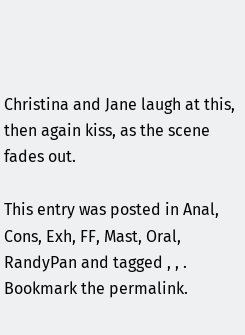Christina and Jane laugh at this, then again kiss, as the scene fades out.

This entry was posted in Anal, Cons, Exh, FF, Mast, Oral, RandyPan and tagged , , . Bookmark the permalink.